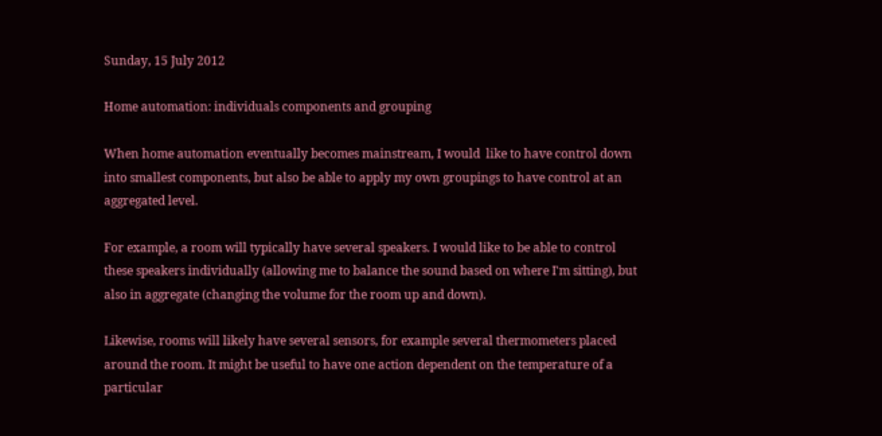Sunday, 15 July 2012

Home automation: individuals components and grouping

When home automation eventually becomes mainstream, I would  like to have control down into smallest components, but also be able to apply my own groupings to have control at an aggregated level.

For example, a room will typically have several speakers. I would like to be able to control these speakers individually (allowing me to balance the sound based on where I'm sitting), but also in aggregate (changing the volume for the room up and down).

Likewise, rooms will likely have several sensors, for example several thermometers placed around the room. It might be useful to have one action dependent on the temperature of a particular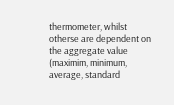thermometer, whilst otherse are dependent on the aggregate value (maximim, minimum, average, standard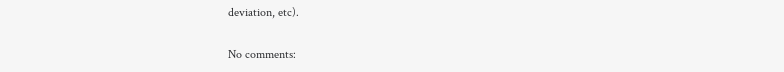deviation, etc).

No comments: